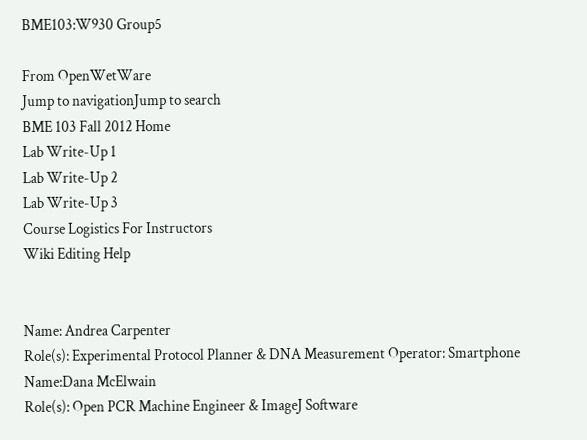BME103:W930 Group5

From OpenWetWare
Jump to navigationJump to search
BME 103 Fall 2012 Home
Lab Write-Up 1
Lab Write-Up 2
Lab Write-Up 3
Course Logistics For Instructors
Wiki Editing Help


Name: Andrea Carpenter
Role(s): Experimental Protocol Planner & DNA Measurement Operator: Smartphone
Name:Dana McElwain
Role(s): Open PCR Machine Engineer & ImageJ Software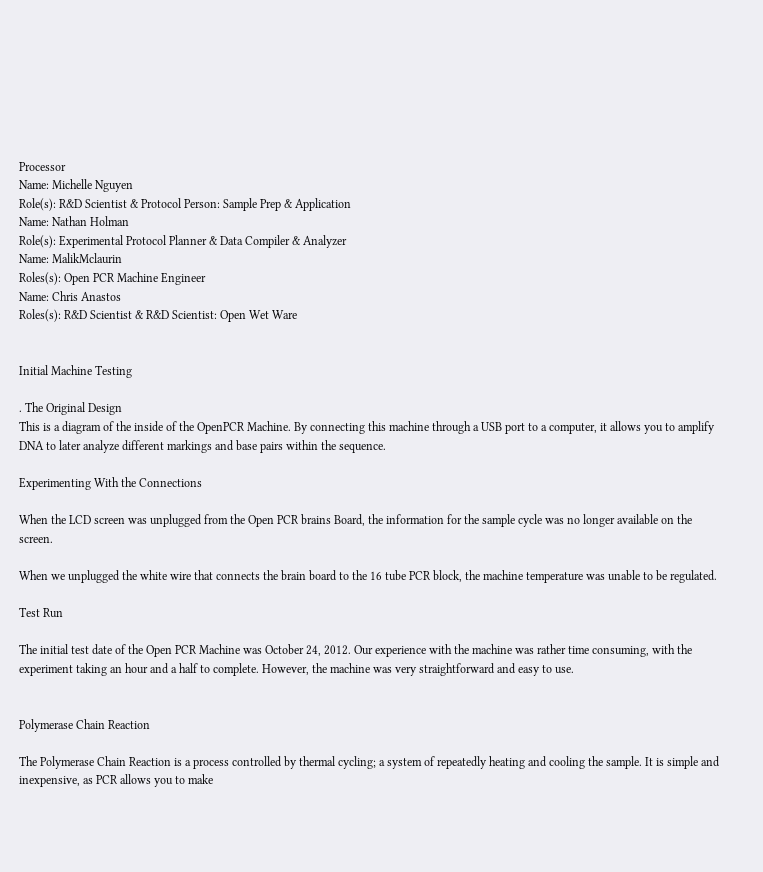Processor
Name: Michelle Nguyen
Role(s): R&D Scientist & Protocol Person: Sample Prep & Application
Name: Nathan Holman
Role(s): Experimental Protocol Planner & Data Compiler & Analyzer
Name: MalikMclaurin
Roles(s): Open PCR Machine Engineer
Name: Chris Anastos
Roles(s): R&D Scientist & R&D Scientist: Open Wet Ware


Initial Machine Testing

. The Original Design
This is a diagram of the inside of the OpenPCR Machine. By connecting this machine through a USB port to a computer, it allows you to amplify DNA to later analyze different markings and base pairs within the sequence.

Experimenting With the Connections

When the LCD screen was unplugged from the Open PCR brains Board, the information for the sample cycle was no longer available on the screen.

When we unplugged the white wire that connects the brain board to the 16 tube PCR block, the machine temperature was unable to be regulated.

Test Run

The initial test date of the Open PCR Machine was October 24, 2012. Our experience with the machine was rather time consuming, with the experiment taking an hour and a half to complete. However, the machine was very straightforward and easy to use.


Polymerase Chain Reaction

The Polymerase Chain Reaction is a process controlled by thermal cycling; a system of repeatedly heating and cooling the sample. It is simple and inexpensive, as PCR allows you to make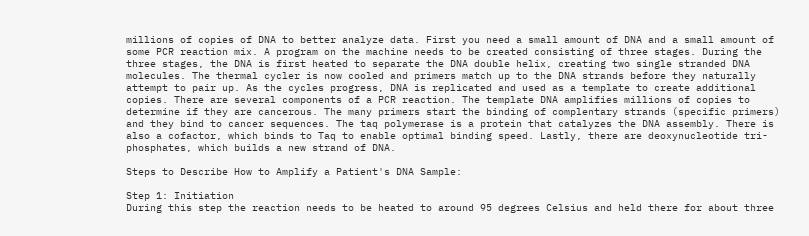millions of copies of DNA to better analyze data. First you need a small amount of DNA and a small amount of some PCR reaction mix. A program on the machine needs to be created consisting of three stages. During the three stages, the DNA is first heated to separate the DNA double helix, creating two single stranded DNA molecules. The thermal cycler is now cooled and primers match up to the DNA strands before they naturally attempt to pair up. As the cycles progress, DNA is replicated and used as a template to create additional copies. There are several components of a PCR reaction. The template DNA amplifies millions of copies to determine if they are cancerous. The many primers start the binding of complentary strands (specific primers) and they bind to cancer sequences. The taq polymerase is a protein that catalyzes the DNA assembly. There is also a cofactor, which binds to Taq to enable optimal binding speed. Lastly, there are deoxynucleotide tri-phosphates, which builds a new strand of DNA.

Steps to Describe How to Amplify a Patient's DNA Sample:

Step 1: Initiation
During this step the reaction needs to be heated to around 95 degrees Celsius and held there for about three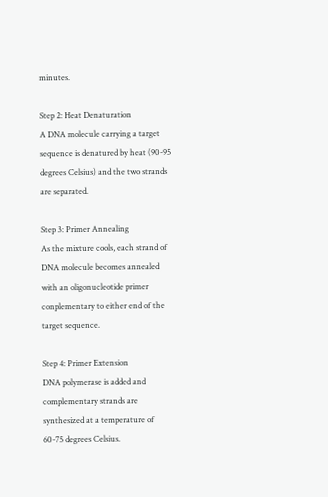minutes.

Step 2: Heat Denaturation
A DNA molecule carrying a target sequence is denatured by heat (90-95 degrees Celsius) and the two strands are separated.

Step 3: Primer Annealing
As the mixture cools, each strand of DNA molecule becomes annealed with an oligonucleotide primer conplementary to either end of the target sequence.

Step 4: Primer Extension
DNA polymerase is added and complementary strands are synthesized at a temperature of 60-75 degrees Celsius.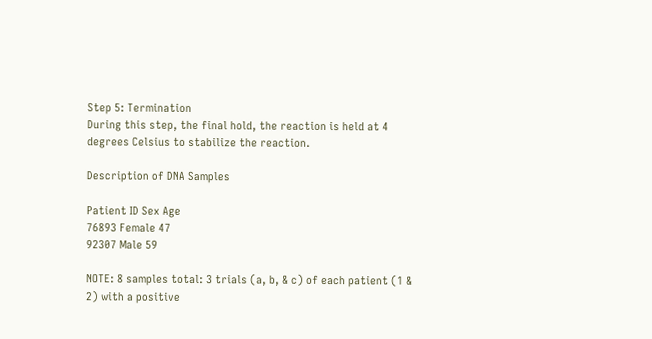Step 5: Termination
During this step, the final hold, the reaction is held at 4 degrees Celsius to stabilize the reaction.

Description of DNA Samples

Patient ID Sex Age
76893 Female 47
92307 Male 59

NOTE: 8 samples total: 3 trials (a, b, & c) of each patient (1 & 2) with a positive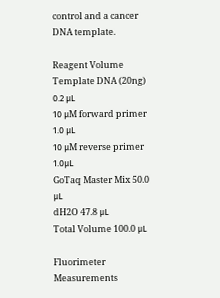control and a cancer DNA template.

Reagent Volume
Template DNA (20ng) 0.2 μL
10 μM forward primer 1.0 μL
10 μM reverse primer 1.0μL
GoTaq Master Mix 50.0 μL
dH2O 47.8 μL
Total Volume 100.0 μL

Fluorimeter Measurements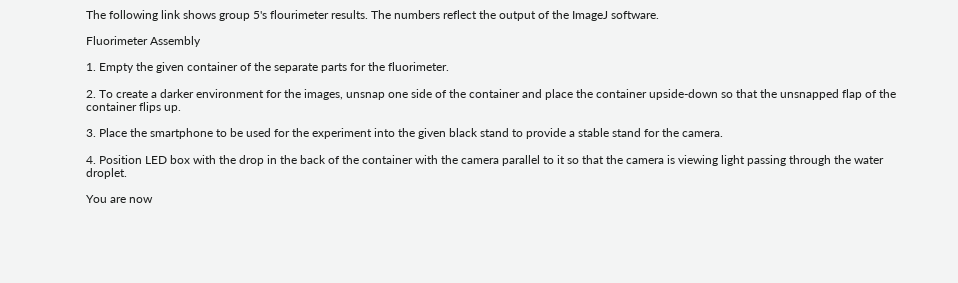The following link shows group 5's flourimeter results. The numbers reflect the output of the ImageJ software.

Fluorimeter Assembly

1. Empty the given container of the separate parts for the fluorimeter.

2. To create a darker environment for the images, unsnap one side of the container and place the container upside-down so that the unsnapped flap of the container flips up.

3. Place the smartphone to be used for the experiment into the given black stand to provide a stable stand for the camera.

4. Position LED box with the drop in the back of the container with the camera parallel to it so that the camera is viewing light passing through the water droplet.

You are now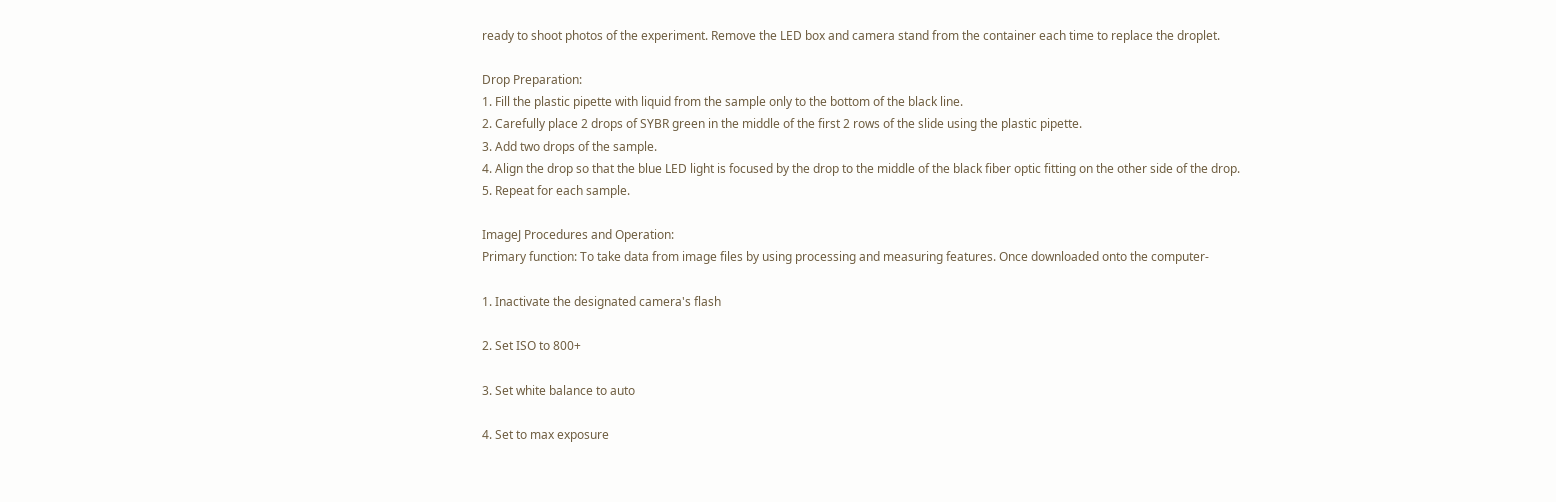ready to shoot photos of the experiment. Remove the LED box and camera stand from the container each time to replace the droplet.

Drop Preparation:
1. Fill the plastic pipette with liquid from the sample only to the bottom of the black line.
2. Carefully place 2 drops of SYBR green in the middle of the first 2 rows of the slide using the plastic pipette.
3. Add two drops of the sample.
4. Align the drop so that the blue LED light is focused by the drop to the middle of the black fiber optic fitting on the other side of the drop.
5. Repeat for each sample.

ImageJ Procedures and Operation:
Primary function: To take data from image files by using processing and measuring features. Once downloaded onto the computer-

1. Inactivate the designated camera's flash

2. Set ISO to 800+

3. Set white balance to auto

4. Set to max exposure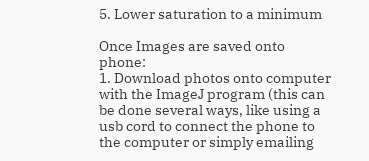5. Lower saturation to a minimum

Once Images are saved onto phone:
1. Download photos onto computer with the ImageJ program (this can be done several ways, like using a usb cord to connect the phone to the computer or simply emailing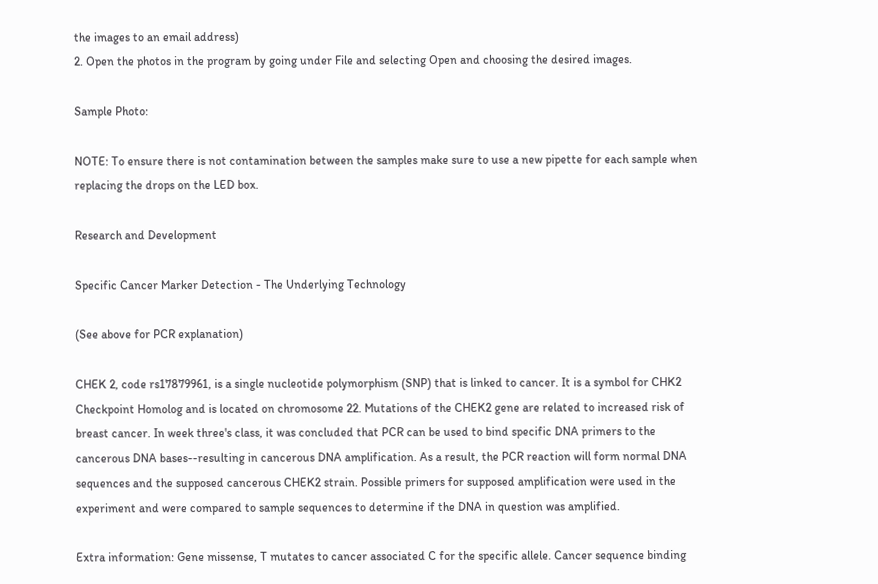the images to an email address)
2. Open the photos in the program by going under File and selecting Open and choosing the desired images.

Sample Photo:

NOTE: To ensure there is not contamination between the samples make sure to use a new pipette for each sample when replacing the drops on the LED box.

Research and Development

Specific Cancer Marker Detection - The Underlying Technology

(See above for PCR explanation)

CHEK 2, code rs17879961, is a single nucleotide polymorphism (SNP) that is linked to cancer. It is a symbol for CHK2 Checkpoint Homolog and is located on chromosome 22. Mutations of the CHEK2 gene are related to increased risk of breast cancer. In week three's class, it was concluded that PCR can be used to bind specific DNA primers to the cancerous DNA bases--resulting in cancerous DNA amplification. As a result, the PCR reaction will form normal DNA sequences and the supposed cancerous CHEK2 strain. Possible primers for supposed amplification were used in the experiment and were compared to sample sequences to determine if the DNA in question was amplified.

Extra information: Gene missense, T mutates to cancer associated C for the specific allele. Cancer sequence binding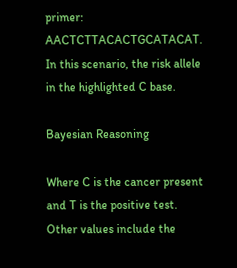primer: AACTCTTACACTGCATACAT. In this scenario, the risk allele in the highlighted C base.

Bayesian Reasoning

Where C is the cancer present and T is the positive test. Other values include the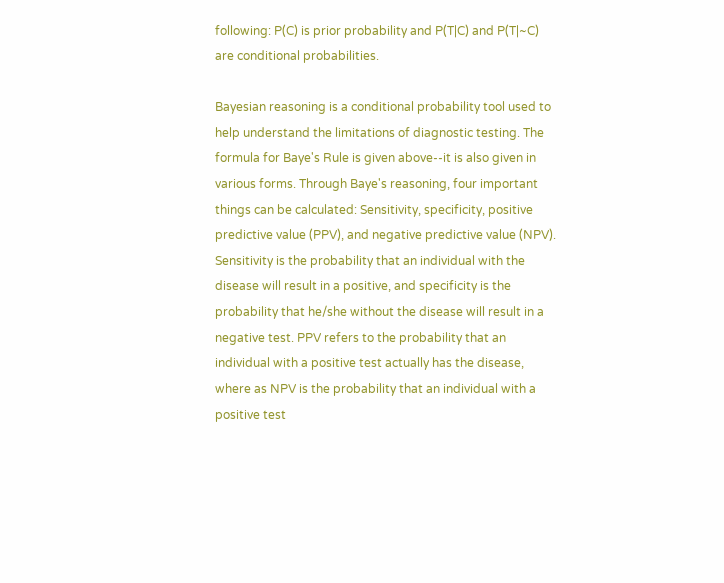following: P(C) is prior probability and P(T|C) and P(T|~C) are conditional probabilities.

Bayesian reasoning is a conditional probability tool used to help understand the limitations of diagnostic testing. The formula for Baye's Rule is given above--it is also given in various forms. Through Baye's reasoning, four important things can be calculated: Sensitivity, specificity, positive predictive value (PPV), and negative predictive value (NPV). Sensitivity is the probability that an individual with the disease will result in a positive, and specificity is the probability that he/she without the disease will result in a negative test. PPV refers to the probability that an individual with a positive test actually has the disease, where as NPV is the probability that an individual with a positive test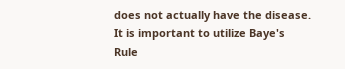does not actually have the disease. It is important to utilize Baye's Rule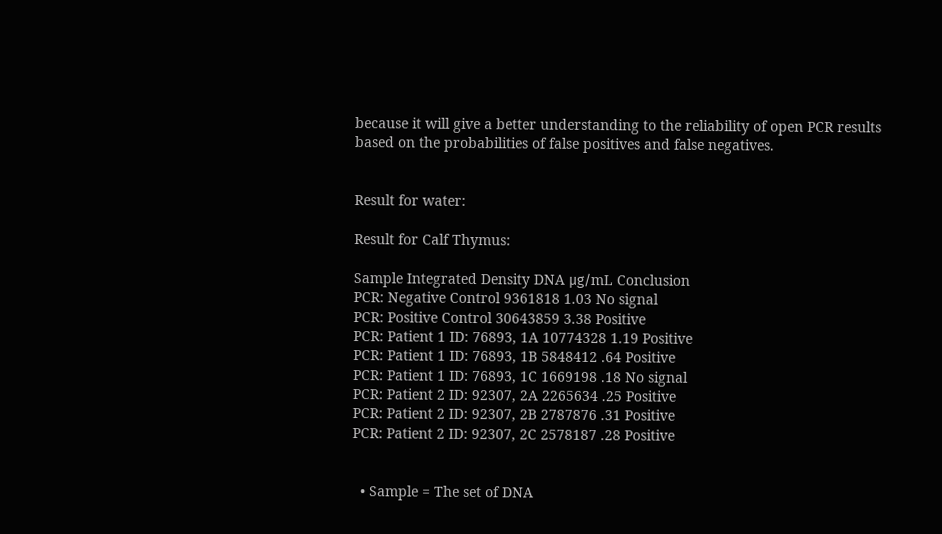because it will give a better understanding to the reliability of open PCR results based on the probabilities of false positives and false negatives.


Result for water:

Result for Calf Thymus:

Sample Integrated Density DNA μg/mL Conclusion
PCR: Negative Control 9361818 1.03 No signal
PCR: Positive Control 30643859 3.38 Positive
PCR: Patient 1 ID: 76893, 1A 10774328 1.19 Positive
PCR: Patient 1 ID: 76893, 1B 5848412 .64 Positive
PCR: Patient 1 ID: 76893, 1C 1669198 .18 No signal
PCR: Patient 2 ID: 92307, 2A 2265634 .25 Positive
PCR: Patient 2 ID: 92307, 2B 2787876 .31 Positive
PCR: Patient 2 ID: 92307, 2C 2578187 .28 Positive


  • Sample = The set of DNA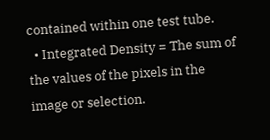contained within one test tube.
  • Integrated Density = The sum of the values of the pixels in the image or selection.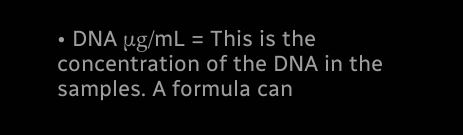• DNA μg/mL = This is the concentration of the DNA in the samples. A formula can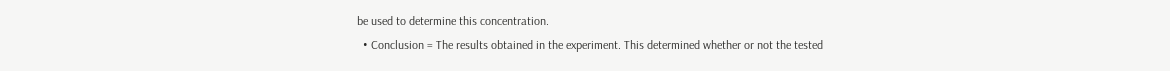be used to determine this concentration.
  • Conclusion = The results obtained in the experiment. This determined whether or not the tested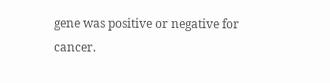gene was positive or negative for cancer.